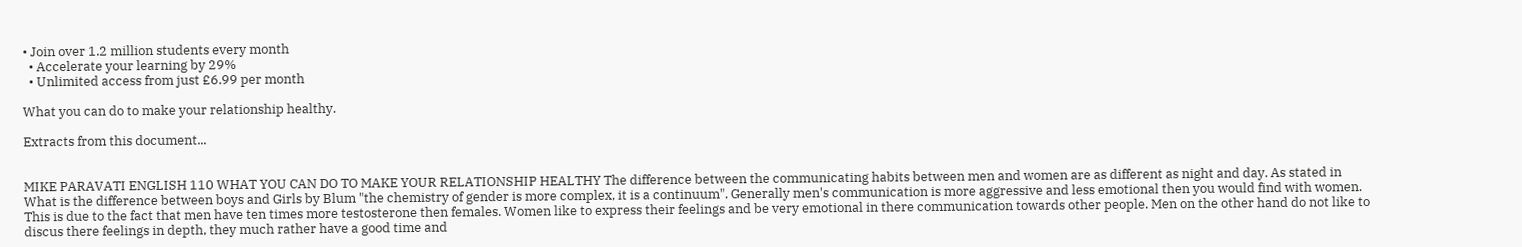• Join over 1.2 million students every month
  • Accelerate your learning by 29%
  • Unlimited access from just £6.99 per month

What you can do to make your relationship healthy.

Extracts from this document...


MIKE PARAVATI ENGLISH 110 WHAT YOU CAN DO TO MAKE YOUR RELATIONSHIP HEALTHY The difference between the communicating habits between men and women are as different as night and day. As stated in What is the difference between boys and Girls by Blum "the chemistry of gender is more complex, it is a continuum". Generally men's communication is more aggressive and less emotional then you would find with women. This is due to the fact that men have ten times more testosterone then females. Women like to express their feelings and be very emotional in there communication towards other people. Men on the other hand do not like to discus there feelings in depth, they much rather have a good time and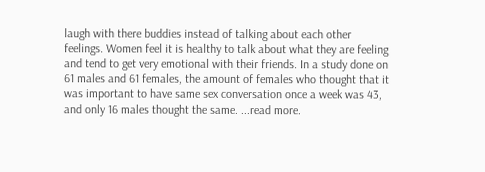laugh with there buddies instead of talking about each other feelings. Women feel it is healthy to talk about what they are feeling and tend to get very emotional with their friends. In a study done on 61 males and 61 females, the amount of females who thought that it was important to have same sex conversation once a week was 43, and only 16 males thought the same. ...read more.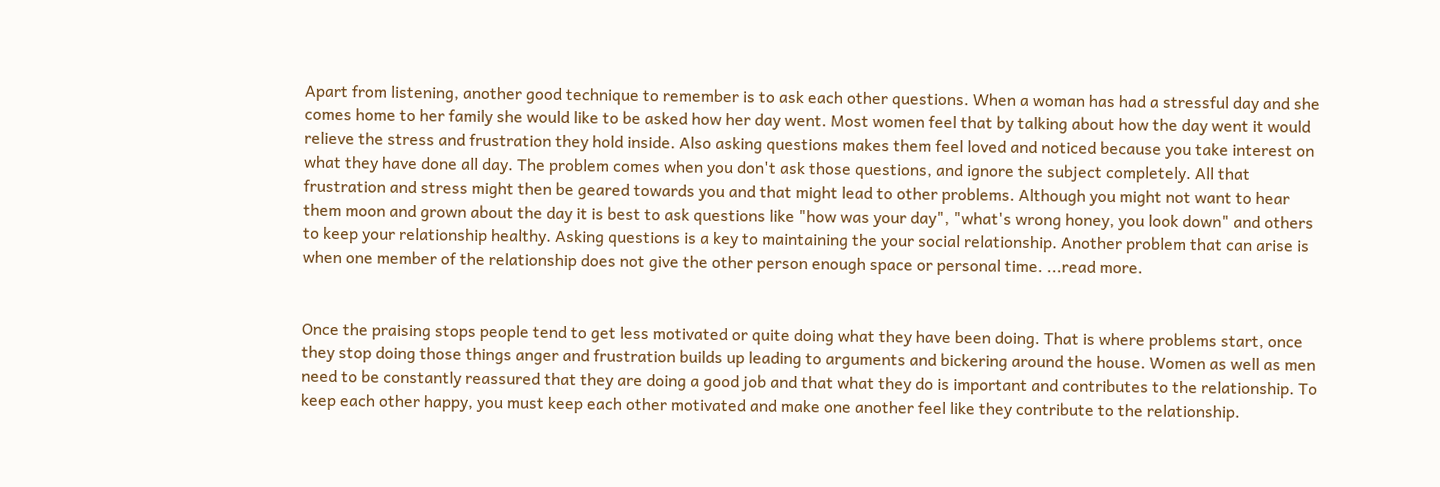Apart from listening, another good technique to remember is to ask each other questions. When a woman has had a stressful day and she comes home to her family she would like to be asked how her day went. Most women feel that by talking about how the day went it would relieve the stress and frustration they hold inside. Also asking questions makes them feel loved and noticed because you take interest on what they have done all day. The problem comes when you don't ask those questions, and ignore the subject completely. All that frustration and stress might then be geared towards you and that might lead to other problems. Although you might not want to hear them moon and grown about the day it is best to ask questions like "how was your day", "what's wrong honey, you look down" and others to keep your relationship healthy. Asking questions is a key to maintaining the your social relationship. Another problem that can arise is when one member of the relationship does not give the other person enough space or personal time. ...read more.


Once the praising stops people tend to get less motivated or quite doing what they have been doing. That is where problems start, once they stop doing those things anger and frustration builds up leading to arguments and bickering around the house. Women as well as men need to be constantly reassured that they are doing a good job and that what they do is important and contributes to the relationship. To keep each other happy, you must keep each other motivated and make one another feel like they contribute to the relationship.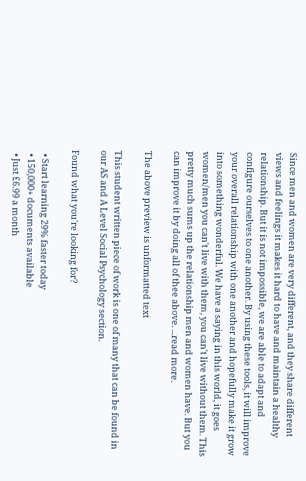Since men and women are very different, and they share different views and feelings it makes it hard to have and maintain a healthy relationship. But it is not impossible, we are able to adapt and configure ourselves to one another. By using these tools, it will improve your overall relationship with one another and hopefully make it grow into something wonderful. We have a saying in this world, it goes women/men you can't live with them, you can't live without them. This pretty much sums up the relationship men and women have. But you can improve it by doing all of thee above. ...read more.

The above preview is unformatted text

This student written piece of work is one of many that can be found in our AS and A Level Social Psychology section.

Found what you're looking for?

  • Start learning 29% faster today
  • 150,000+ documents available
  • Just £6.99 a month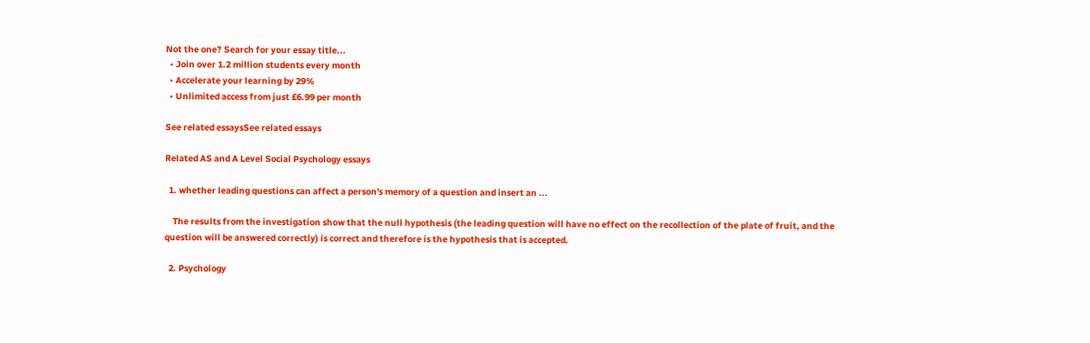Not the one? Search for your essay title...
  • Join over 1.2 million students every month
  • Accelerate your learning by 29%
  • Unlimited access from just £6.99 per month

See related essaysSee related essays

Related AS and A Level Social Psychology essays

  1. whether leading questions can affect a person's memory of a question and insert an ...

    The results from the investigation show that the null hypothesis (the leading question will have no effect on the recollection of the plate of fruit, and the question will be answered correctly) is correct and therefore is the hypothesis that is accepted.

  2. Psychology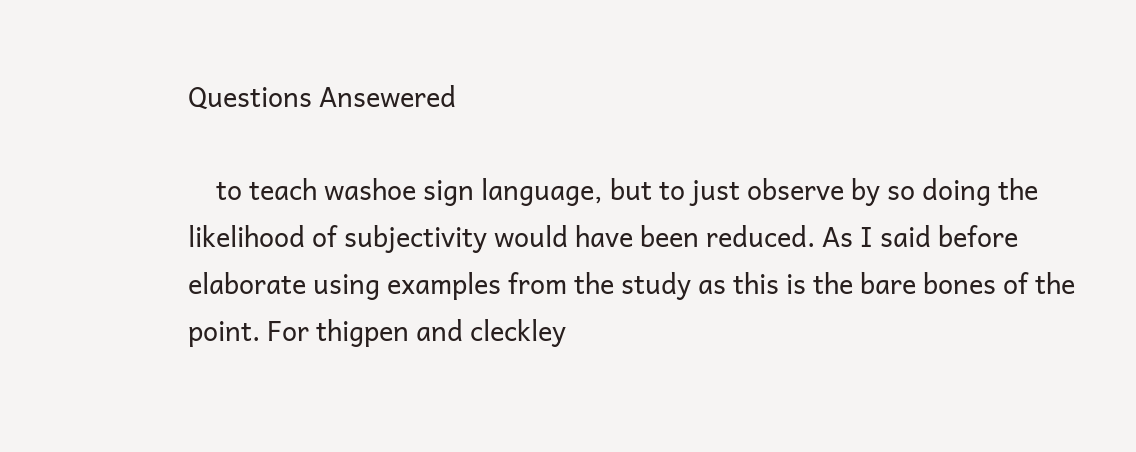Questions Ansewered

    to teach washoe sign language, but to just observe by so doing the likelihood of subjectivity would have been reduced. As I said before elaborate using examples from the study as this is the bare bones of the point. For thigpen and cleckley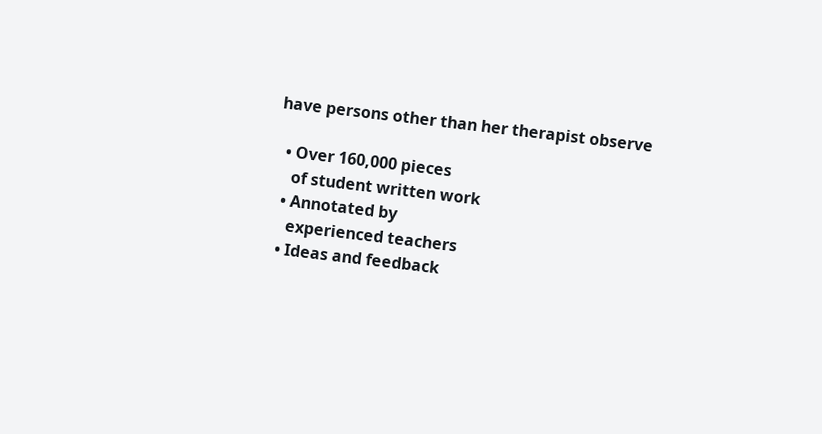have persons other than her therapist observe

  • Over 160,000 pieces
    of student written work
  • Annotated by
    experienced teachers
  • Ideas and feedback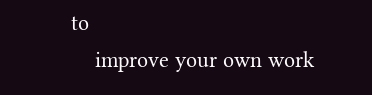to
    improve your own work